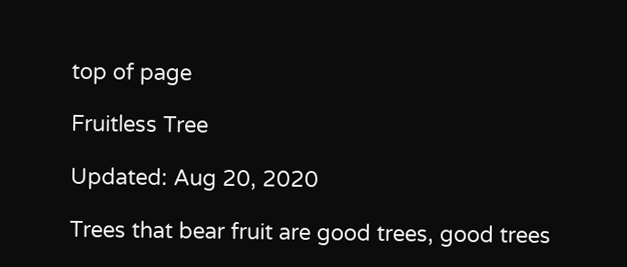top of page

Fruitless Tree

Updated: Aug 20, 2020

Trees that bear fruit are good trees, good trees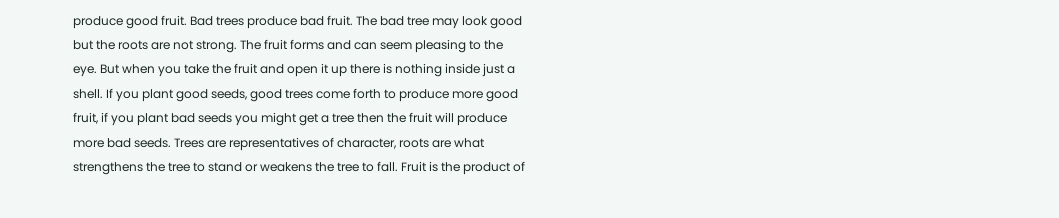produce good fruit. Bad trees produce bad fruit. The bad tree may look good but the roots are not strong. The fruit forms and can seem pleasing to the eye. But when you take the fruit and open it up there is nothing inside just a shell. If you plant good seeds, good trees come forth to produce more good fruit, if you plant bad seeds you might get a tree then the fruit will produce more bad seeds. Trees are representatives of character, roots are what strengthens the tree to stand or weakens the tree to fall. Fruit is the product of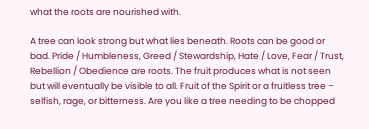what the roots are nourished with.

A tree can look strong but what lies beneath. Roots can be good or bad. Pride / Humbleness, Greed / Stewardship, Hate / Love, Fear / Trust, Rebellion / Obedience are roots. The fruit produces what is not seen but will eventually be visible to all. Fruit of the Spirit or a fruitless tree – selfish, rage, or bitterness. Are you like a tree needing to be chopped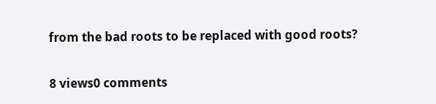from the bad roots to be replaced with good roots?

8 views0 comments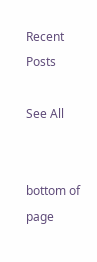Recent Posts

See All


bottom of page